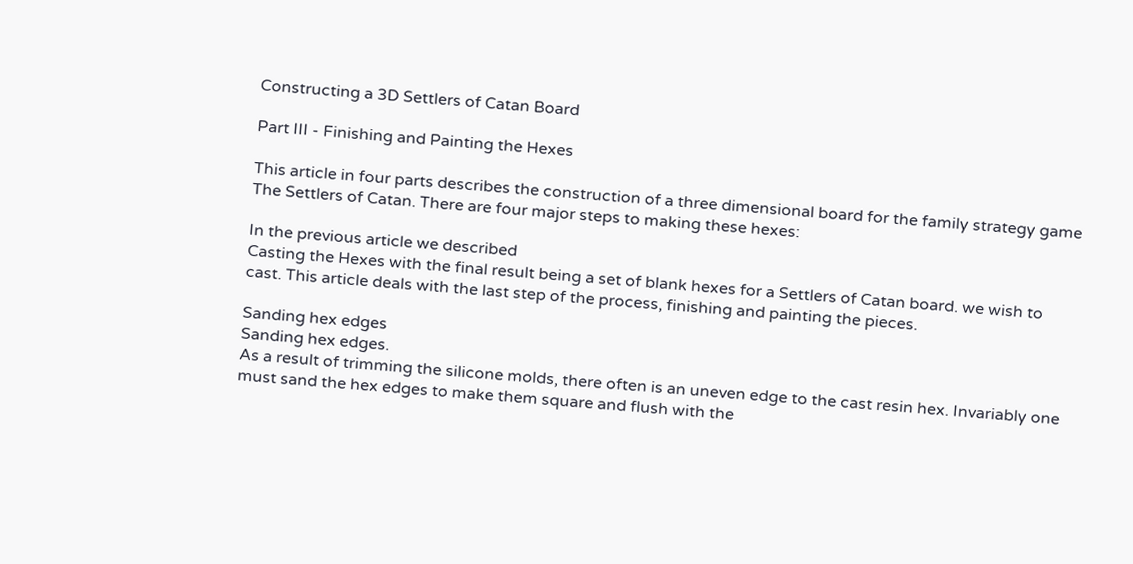Constructing a 3D Settlers of Catan Board

Part III - Finishing and Painting the Hexes

This article in four parts describes the construction of a three dimensional board for the family strategy game The Settlers of Catan. There are four major steps to making these hexes:

In the previous article we described
Casting the Hexes with the final result being a set of blank hexes for a Settlers of Catan board. we wish to cast. This article deals with the last step of the process, finishing and painting the pieces.

Sanding hex edges
Sanding hex edges.
As a result of trimming the silicone molds, there often is an uneven edge to the cast resin hex. Invariably one must sand the hex edges to make them square and flush with the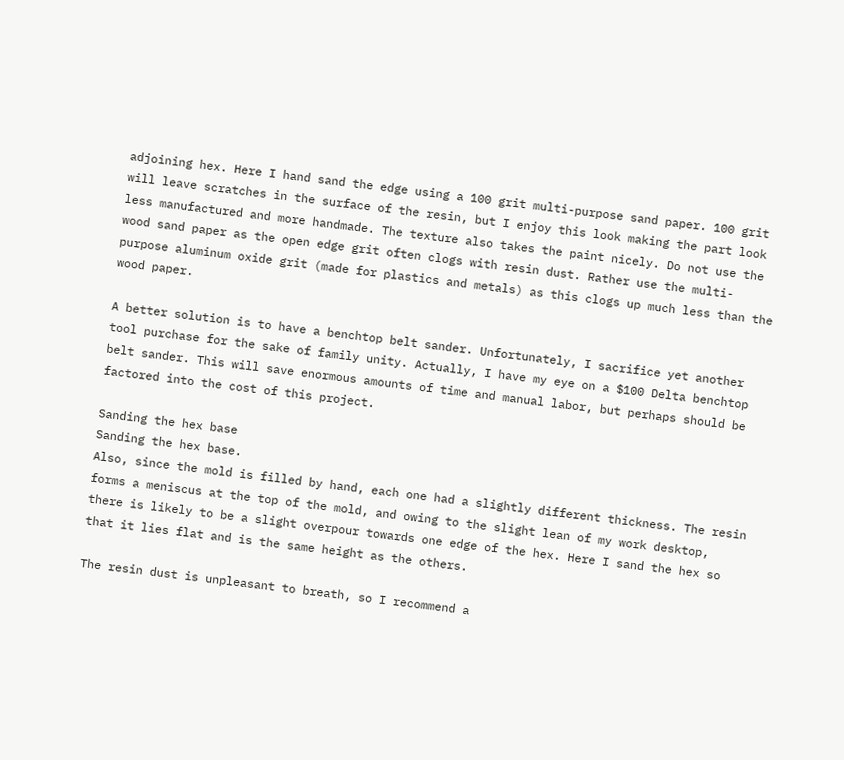adjoining hex. Here I hand sand the edge using a 100 grit multi-purpose sand paper. 100 grit will leave scratches in the surface of the resin, but I enjoy this look making the part look less manufactured and more handmade. The texture also takes the paint nicely. Do not use the wood sand paper as the open edge grit often clogs with resin dust. Rather use the multi-purpose aluminum oxide grit (made for plastics and metals) as this clogs up much less than the wood paper.

A better solution is to have a benchtop belt sander. Unfortunately, I sacrifice yet another tool purchase for the sake of family unity. Actually, I have my eye on a $100 Delta benchtop belt sander. This will save enormous amounts of time and manual labor, but perhaps should be factored into the cost of this project.

Sanding the hex base
Sanding the hex base.
Also, since the mold is filled by hand, each one had a slightly different thickness. The resin forms a meniscus at the top of the mold, and owing to the slight lean of my work desktop, there is likely to be a slight overpour towards one edge of the hex. Here I sand the hex so that it lies flat and is the same height as the others.

The resin dust is unpleasant to breath, so I recommend a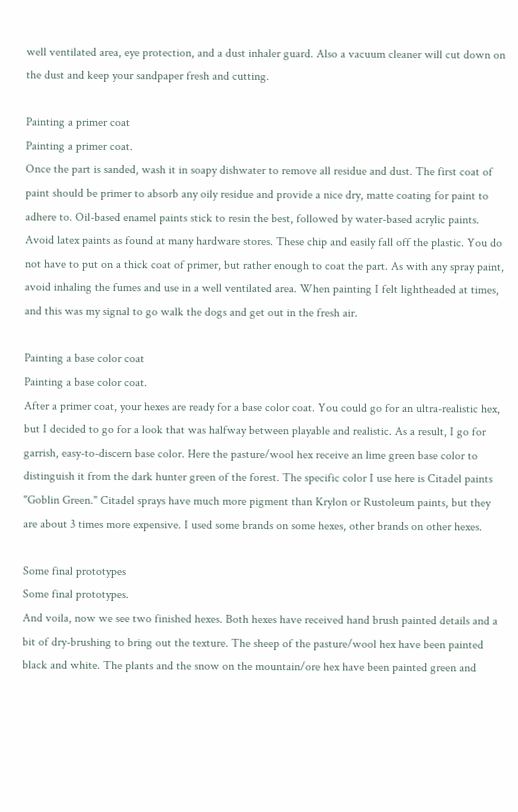well ventilated area, eye protection, and a dust inhaler guard. Also a vacuum cleaner will cut down on the dust and keep your sandpaper fresh and cutting.

Painting a primer coat
Painting a primer coat.
Once the part is sanded, wash it in soapy dishwater to remove all residue and dust. The first coat of paint should be primer to absorb any oily residue and provide a nice dry, matte coating for paint to adhere to. Oil-based enamel paints stick to resin the best, followed by water-based acrylic paints. Avoid latex paints as found at many hardware stores. These chip and easily fall off the plastic. You do not have to put on a thick coat of primer, but rather enough to coat the part. As with any spray paint, avoid inhaling the fumes and use in a well ventilated area. When painting I felt lightheaded at times, and this was my signal to go walk the dogs and get out in the fresh air.

Painting a base color coat
Painting a base color coat.
After a primer coat, your hexes are ready for a base color coat. You could go for an ultra-realistic hex, but I decided to go for a look that was halfway between playable and realistic. As a result, I go for garrish, easy-to-discern base color. Here the pasture/wool hex receive an lime green base color to distinguish it from the dark hunter green of the forest. The specific color I use here is Citadel paints "Goblin Green." Citadel sprays have much more pigment than Krylon or Rustoleum paints, but they are about 3 times more expensive. I used some brands on some hexes, other brands on other hexes.

Some final prototypes
Some final prototypes.
And voila, now we see two finished hexes. Both hexes have received hand brush painted details and a bit of dry-brushing to bring out the texture. The sheep of the pasture/wool hex have been painted black and white. The plants and the snow on the mountain/ore hex have been painted green and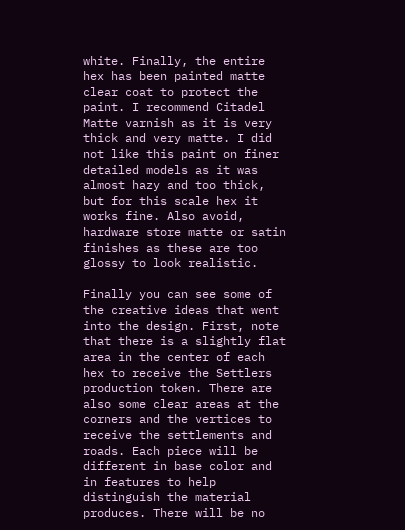white. Finally, the entire hex has been painted matte clear coat to protect the paint. I recommend Citadel Matte varnish as it is very thick and very matte. I did not like this paint on finer detailed models as it was almost hazy and too thick, but for this scale hex it works fine. Also avoid, hardware store matte or satin finishes as these are too glossy to look realistic.

Finally you can see some of the creative ideas that went into the design. First, note that there is a slightly flat area in the center of each hex to receive the Settlers production token. There are also some clear areas at the corners and the vertices to receive the settlements and roads. Each piece will be different in base color and in features to help distinguish the material produces. There will be no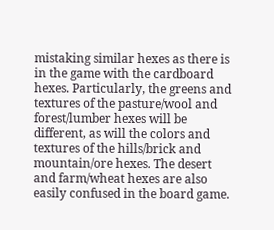mistaking similar hexes as there is in the game with the cardboard hexes. Particularly, the greens and textures of the pasture/wool and forest/lumber hexes will be different, as will the colors and textures of the hills/brick and mountain/ore hexes. The desert and farm/wheat hexes are also easily confused in the board game.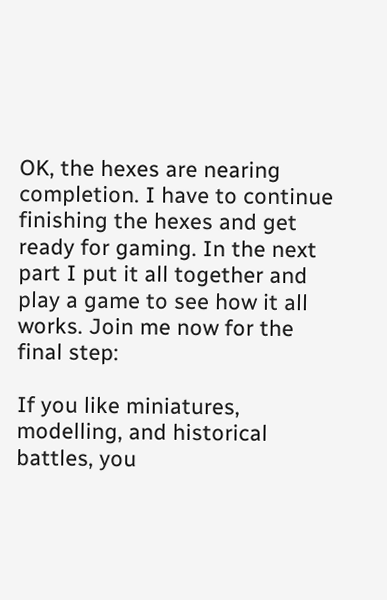OK, the hexes are nearing completion. I have to continue finishing the hexes and get ready for gaming. In the next part I put it all together and play a game to see how it all works. Join me now for the final step:

If you like miniatures, modelling, and historical battles, you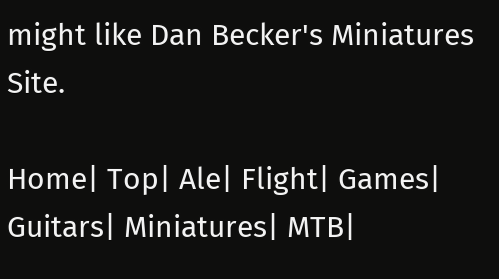might like Dan Becker's Miniatures Site.

Home| Top| Ale| Flight| Games| Guitars| Miniatures| MTB|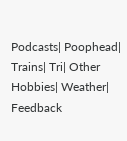Podcasts| Poophead| Trains| Tri| Other Hobbies| Weather| Feedback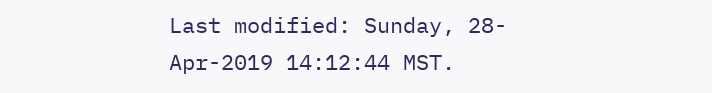Last modified: Sunday, 28-Apr-2019 14:12:44 MST.